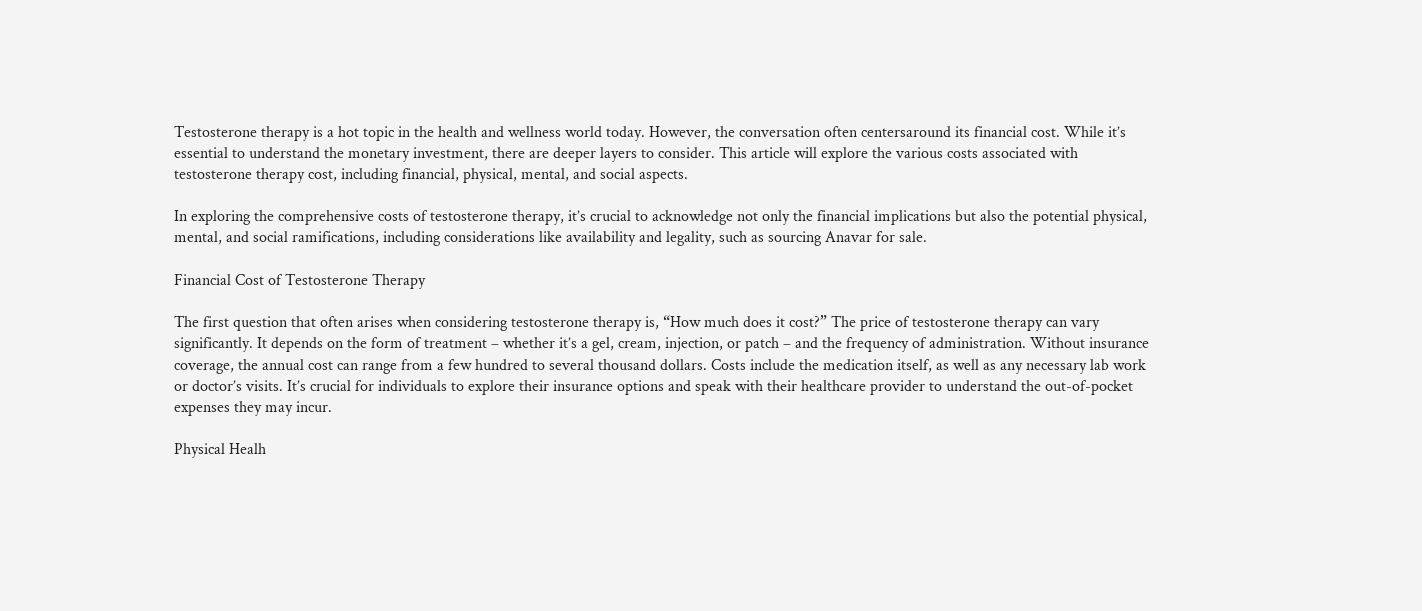Testosterone therapy is a hot topic in the health and wellness world today. However, the conversation often centersaround its financial cost. While it’s essential to understand the monetary investment, there are deeper layers to consider. This article will explore the various costs associated with testosterone therapy cost, including financial, physical, mental, and social aspects.

In exploring the comprehensive costs of testosterone therapy, it’s crucial to acknowledge not only the financial implications but also the potential physical, mental, and social ramifications, including considerations like availability and legality, such as sourcing Anavar for sale.

Financial Cost of Testosterone Therapy

The first question that often arises when considering testosterone therapy is, “How much does it cost?” The price of testosterone therapy can vary significantly. It depends on the form of treatment – whether it’s a gel, cream, injection, or patch – and the frequency of administration. Without insurance coverage, the annual cost can range from a few hundred to several thousand dollars. Costs include the medication itself, as well as any necessary lab work or doctor’s visits. It’s crucial for individuals to explore their insurance options and speak with their healthcare provider to understand the out-of-pocket expenses they may incur.

Physical Healh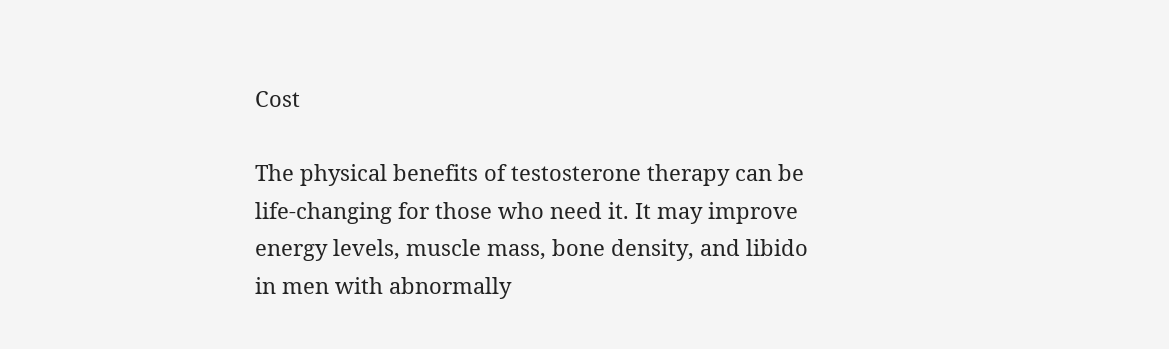Cost

The physical benefits of testosterone therapy can be life-changing for those who need it. It may improve energy levels, muscle mass, bone density, and libido in men with abnormally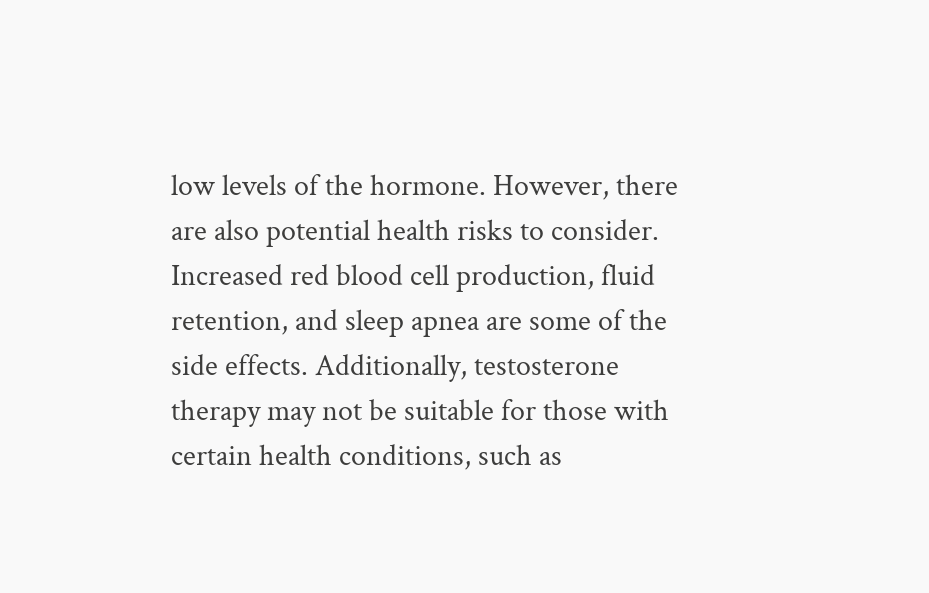low levels of the hormone. However, there are also potential health risks to consider. Increased red blood cell production, fluid retention, and sleep apnea are some of the side effects. Additionally, testosterone therapy may not be suitable for those with certain health conditions, such as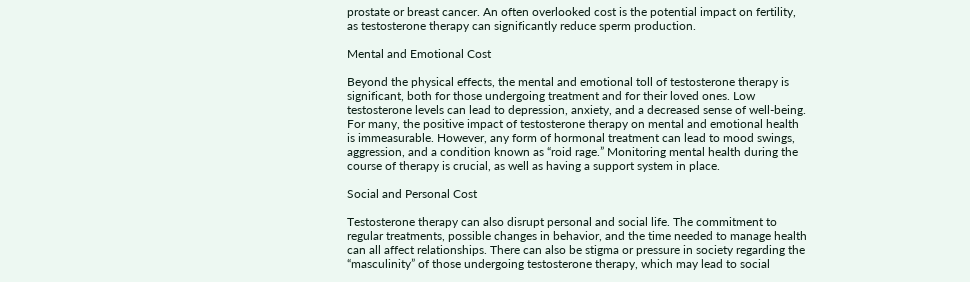prostate or breast cancer. An often overlooked cost is the potential impact on fertility, as testosterone therapy can significantly reduce sperm production.

Mental and Emotional Cost

Beyond the physical effects, the mental and emotional toll of testosterone therapy is significant, both for those undergoing treatment and for their loved ones. Low testosterone levels can lead to depression, anxiety, and a decreased sense of well-being. For many, the positive impact of testosterone therapy on mental and emotional health is immeasurable. However, any form of hormonal treatment can lead to mood swings, aggression, and a condition known as “roid rage.” Monitoring mental health during the course of therapy is crucial, as well as having a support system in place.

Social and Personal Cost

Testosterone therapy can also disrupt personal and social life. The commitment to regular treatments, possible changes in behavior, and the time needed to manage health can all affect relationships. There can also be stigma or pressure in society regarding the “masculinity” of those undergoing testosterone therapy, which may lead to social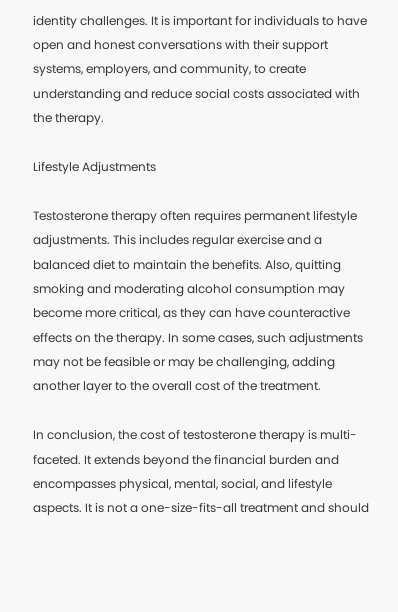identity challenges. It is important for individuals to have open and honest conversations with their support systems, employers, and community, to create understanding and reduce social costs associated with the therapy.

Lifestyle Adjustments

Testosterone therapy often requires permanent lifestyle adjustments. This includes regular exercise and a balanced diet to maintain the benefits. Also, quitting smoking and moderating alcohol consumption may become more critical, as they can have counteractive effects on the therapy. In some cases, such adjustments may not be feasible or may be challenging, adding another layer to the overall cost of the treatment.

In conclusion, the cost of testosterone therapy is multi-faceted. It extends beyond the financial burden and encompasses physical, mental, social, and lifestyle aspects. It is not a one-size-fits-all treatment and should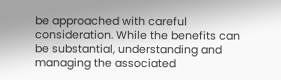be approached with careful consideration. While the benefits can be substantial, understanding and managing the associated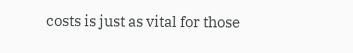costs is just as vital for those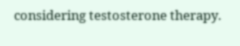considering testosterone therapy.